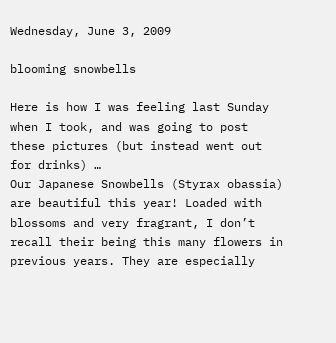Wednesday, June 3, 2009

blooming snowbells

Here is how I was feeling last Sunday when I took, and was going to post these pictures (but instead went out for drinks) …
Our Japanese Snowbells (Styrax obassia) are beautiful this year! Loaded with blossoms and very fragrant, I don’t recall their being this many flowers in previous years. They are especially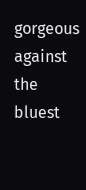gorgeous against the bluest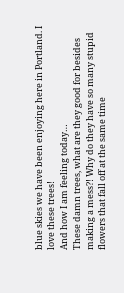blue skies we have been enjoying here in Portland. I love these trees!
And how I am feeling today…
These damn trees, what are they good for besides making a mess?! Why do they have so many stupid flowers that fall off at the same time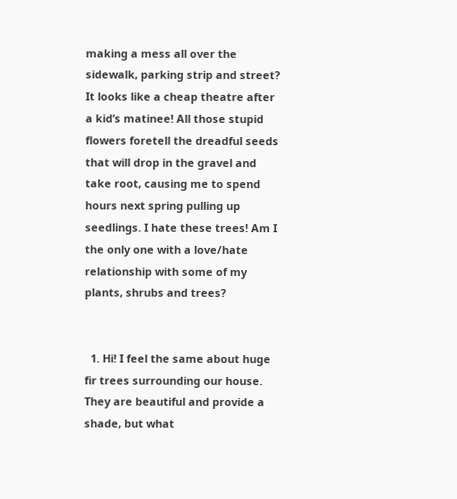making a mess all over the sidewalk, parking strip and street? It looks like a cheap theatre after a kid’s matinee! All those stupid flowers foretell the dreadful seeds that will drop in the gravel and take root, causing me to spend hours next spring pulling up seedlings. I hate these trees! Am I the only one with a love/hate relationship with some of my plants, shrubs and trees?


  1. Hi! I feel the same about huge fir trees surrounding our house. They are beautiful and provide a shade, but what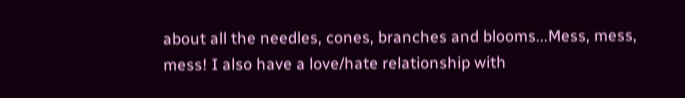about all the needles, cones, branches and blooms...Mess, mess, mess! I also have a love/hate relationship with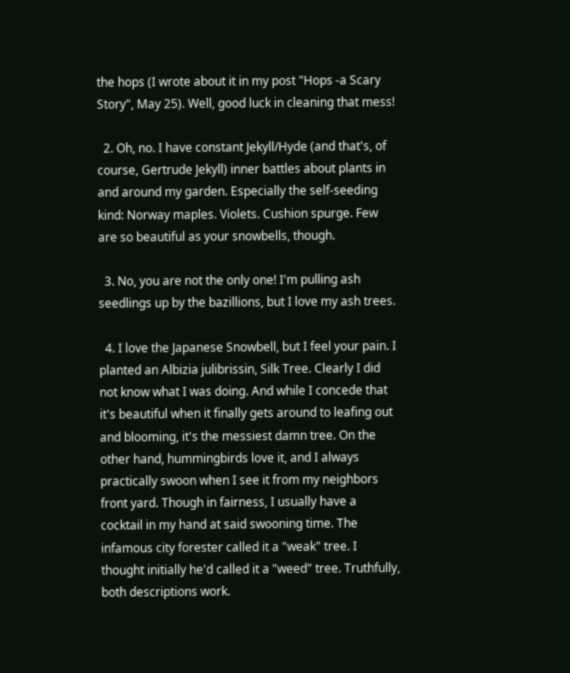the hops (I wrote about it in my post "Hops -a Scary Story", May 25). Well, good luck in cleaning that mess!

  2. Oh, no. I have constant Jekyll/Hyde (and that's, of course, Gertrude Jekyll) inner battles about plants in and around my garden. Especially the self-seeding kind: Norway maples. Violets. Cushion spurge. Few are so beautiful as your snowbells, though.

  3. No, you are not the only one! I'm pulling ash seedlings up by the bazillions, but I love my ash trees.

  4. I love the Japanese Snowbell, but I feel your pain. I planted an Albizia julibrissin, Silk Tree. Clearly I did not know what I was doing. And while I concede that it's beautiful when it finally gets around to leafing out and blooming, it's the messiest damn tree. On the other hand, hummingbirds love it, and I always practically swoon when I see it from my neighbors front yard. Though in fairness, I usually have a cocktail in my hand at said swooning time. The infamous city forester called it a "weak" tree. I thought initially he'd called it a "weed" tree. Truthfully, both descriptions work.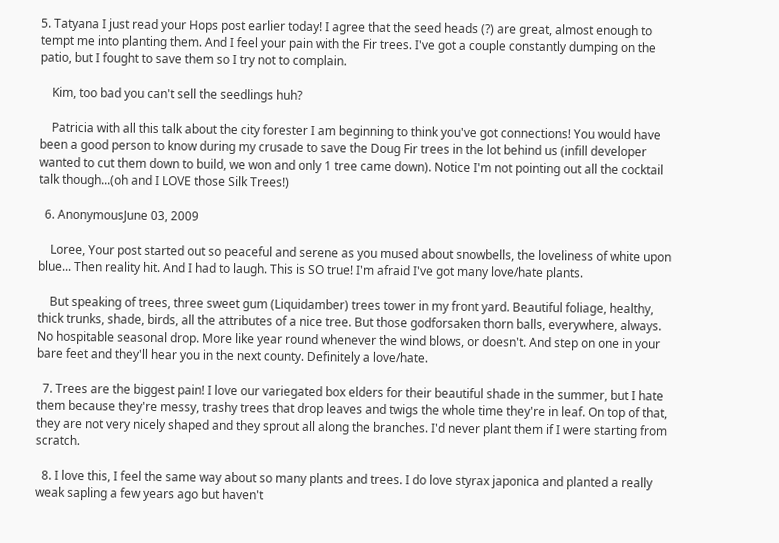5. Tatyana I just read your Hops post earlier today! I agree that the seed heads (?) are great, almost enough to tempt me into planting them. And I feel your pain with the Fir trees. I've got a couple constantly dumping on the patio, but I fought to save them so I try not to complain.

    Kim, too bad you can't sell the seedlings huh?

    Patricia with all this talk about the city forester I am beginning to think you've got connections! You would have been a good person to know during my crusade to save the Doug Fir trees in the lot behind us (infill developer wanted to cut them down to build, we won and only 1 tree came down). Notice I'm not pointing out all the cocktail talk though...(oh and I LOVE those Silk Trees!)

  6. AnonymousJune 03, 2009

    Loree, Your post started out so peaceful and serene as you mused about snowbells, the loveliness of white upon blue... Then reality hit. And I had to laugh. This is SO true! I'm afraid I've got many love/hate plants.

    But speaking of trees, three sweet gum (Liquidamber) trees tower in my front yard. Beautiful foliage, healthy, thick trunks, shade, birds, all the attributes of a nice tree. But those godforsaken thorn balls, everywhere, always. No hospitable seasonal drop. More like year round whenever the wind blows, or doesn't. And step on one in your bare feet and they'll hear you in the next county. Definitely a love/hate.

  7. Trees are the biggest pain! I love our variegated box elders for their beautiful shade in the summer, but I hate them because they're messy, trashy trees that drop leaves and twigs the whole time they're in leaf. On top of that, they are not very nicely shaped and they sprout all along the branches. I'd never plant them if I were starting from scratch.

  8. I love this, I feel the same way about so many plants and trees. I do love styrax japonica and planted a really weak sapling a few years ago but haven't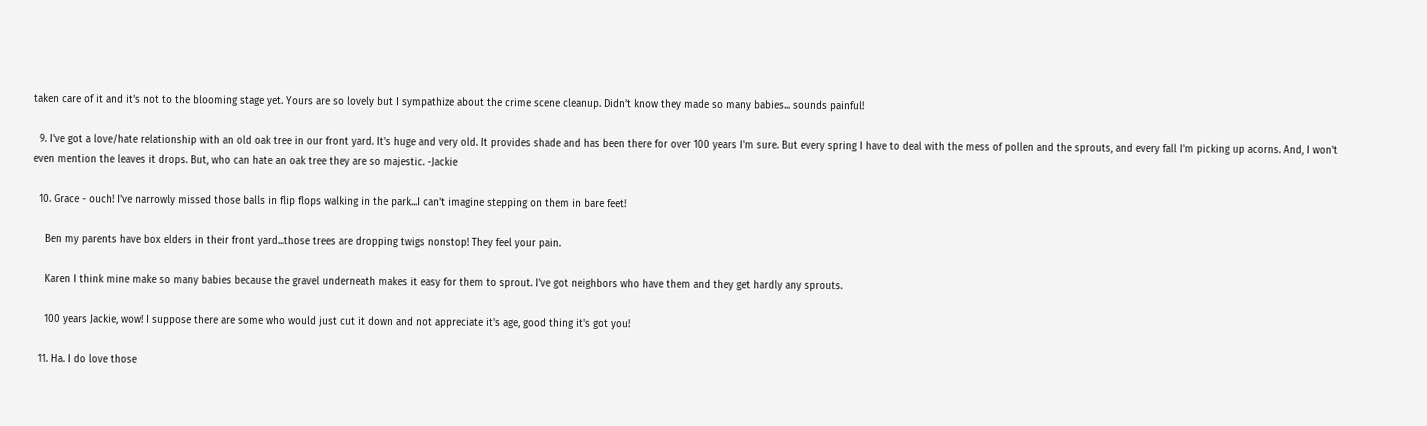taken care of it and it's not to the blooming stage yet. Yours are so lovely but I sympathize about the crime scene cleanup. Didn't know they made so many babies... sounds painful!

  9. I've got a love/hate relationship with an old oak tree in our front yard. It's huge and very old. It provides shade and has been there for over 100 years I'm sure. But every spring I have to deal with the mess of pollen and the sprouts, and every fall I'm picking up acorns. And, I won't even mention the leaves it drops. But, who can hate an oak tree they are so majestic. -Jackie

  10. Grace - ouch! I've narrowly missed those balls in flip flops walking in the park...I can't imagine stepping on them in bare feet!

    Ben my parents have box elders in their front yard...those trees are dropping twigs nonstop! They feel your pain.

    Karen I think mine make so many babies because the gravel underneath makes it easy for them to sprout. I've got neighbors who have them and they get hardly any sprouts.

    100 years Jackie, wow! I suppose there are some who would just cut it down and not appreciate it's age, good thing it's got you!

  11. Ha. I do love those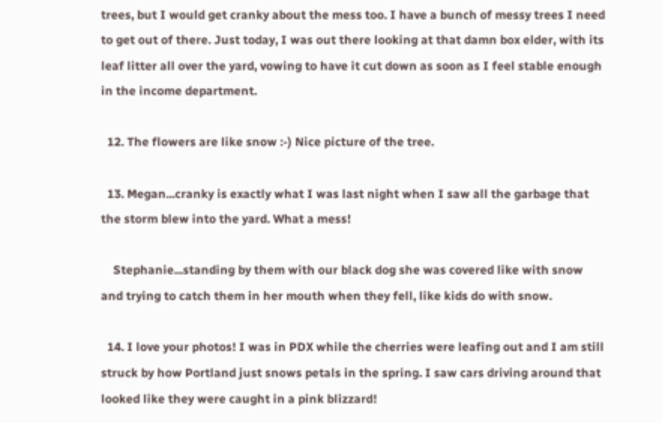trees, but I would get cranky about the mess too. I have a bunch of messy trees I need to get out of there. Just today, I was out there looking at that damn box elder, with its leaf litter all over the yard, vowing to have it cut down as soon as I feel stable enough in the income department.

  12. The flowers are like snow :-) Nice picture of the tree.

  13. Megan...cranky is exactly what I was last night when I saw all the garbage that the storm blew into the yard. What a mess!

    Stephanie...standing by them with our black dog she was covered like with snow and trying to catch them in her mouth when they fell, like kids do with snow.

  14. I love your photos! I was in PDX while the cherries were leafing out and I am still struck by how Portland just snows petals in the spring. I saw cars driving around that looked like they were caught in a pink blizzard!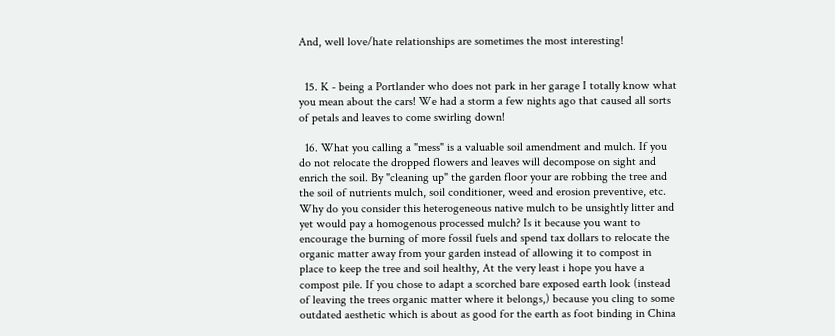And, well love/hate relationships are sometimes the most interesting!


  15. K - being a Portlander who does not park in her garage I totally know what you mean about the cars! We had a storm a few nights ago that caused all sorts of petals and leaves to come swirling down!

  16. What you calling a "mess" is a valuable soil amendment and mulch. If you do not relocate the dropped flowers and leaves will decompose on sight and enrich the soil. By "cleaning up" the garden floor your are robbing the tree and the soil of nutrients mulch, soil conditioner, weed and erosion preventive, etc. Why do you consider this heterogeneous native mulch to be unsightly litter and yet would pay a homogenous processed mulch? Is it because you want to encourage the burning of more fossil fuels and spend tax dollars to relocate the organic matter away from your garden instead of allowing it to compost in place to keep the tree and soil healthy, At the very least i hope you have a compost pile. If you chose to adapt a scorched bare exposed earth look (instead of leaving the trees organic matter where it belongs,) because you cling to some outdated aesthetic which is about as good for the earth as foot binding in China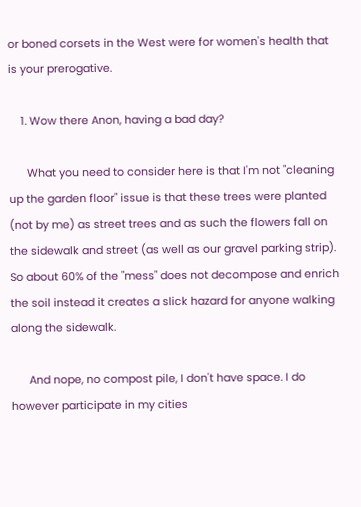or boned corsets in the West were for women's health that is your prerogative.

    1. Wow there Anon, having a bad day?

      What you need to consider here is that I'm not "cleaning up the garden floor" issue is that these trees were planted (not by me) as street trees and as such the flowers fall on the sidewalk and street (as well as our gravel parking strip). So about 60% of the "mess" does not decompose and enrich the soil instead it creates a slick hazard for anyone walking along the sidewalk.

      And nope, no compost pile, I don't have space. I do however participate in my cities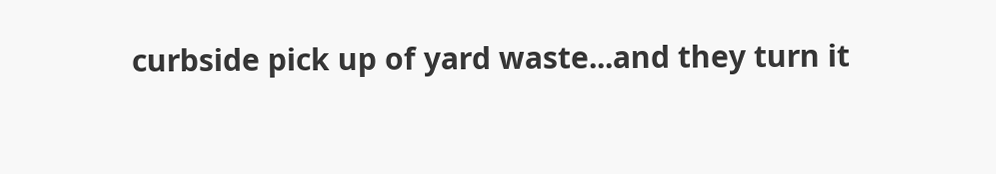curbside pick up of yard waste...and they turn it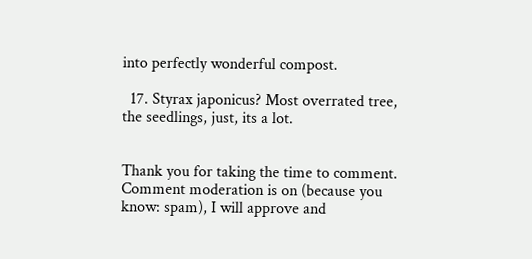into perfectly wonderful compost.

  17. Styrax japonicus? Most overrated tree, the seedlings, just, its a lot.


Thank you for taking the time to comment. Comment moderation is on (because you know: spam), I will approve and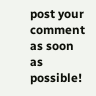post your comment as soon as possible!